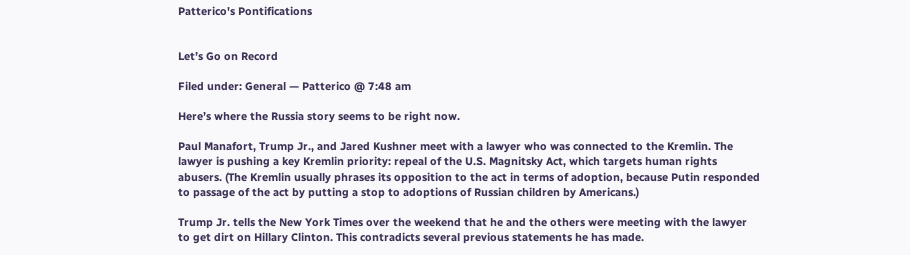Patterico's Pontifications


Let’s Go on Record

Filed under: General — Patterico @ 7:48 am

Here’s where the Russia story seems to be right now.

Paul Manafort, Trump Jr., and Jared Kushner meet with a lawyer who was connected to the Kremlin. The lawyer is pushing a key Kremlin priority: repeal of the U.S. Magnitsky Act, which targets human rights abusers. (The Kremlin usually phrases its opposition to the act in terms of adoption, because Putin responded to passage of the act by putting a stop to adoptions of Russian children by Americans.)

Trump Jr. tells the New York Times over the weekend that he and the others were meeting with the lawyer to get dirt on Hillary Clinton. This contradicts several previous statements he has made.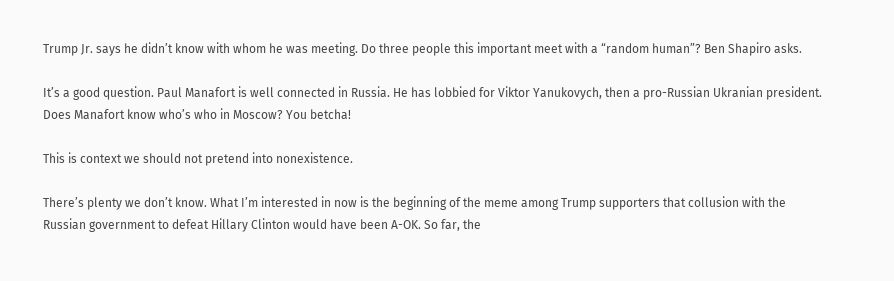Trump Jr. says he didn’t know with whom he was meeting. Do three people this important meet with a “random human”? Ben Shapiro asks.

It’s a good question. Paul Manafort is well connected in Russia. He has lobbied for Viktor Yanukovych, then a pro-Russian Ukranian president. Does Manafort know who’s who in Moscow? You betcha!

This is context we should not pretend into nonexistence.

There’s plenty we don’t know. What I’m interested in now is the beginning of the meme among Trump supporters that collusion with the Russian government to defeat Hillary Clinton would have been A-OK. So far, the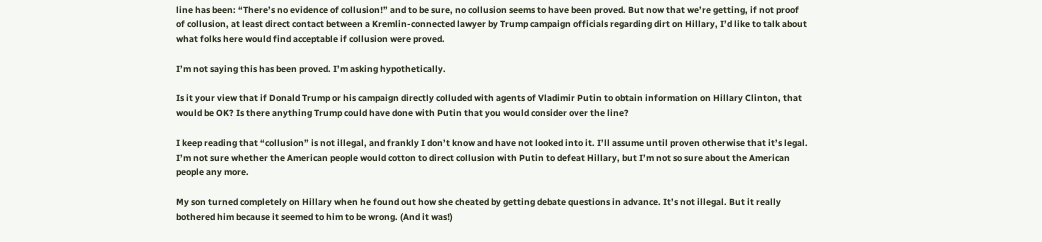line has been: “There’s no evidence of collusion!” and to be sure, no collusion seems to have been proved. But now that we’re getting, if not proof of collusion, at least direct contact between a Kremlin-connected lawyer by Trump campaign officials regarding dirt on Hillary, I’d like to talk about what folks here would find acceptable if collusion were proved.

I’m not saying this has been proved. I’m asking hypothetically.

Is it your view that if Donald Trump or his campaign directly colluded with agents of Vladimir Putin to obtain information on Hillary Clinton, that would be OK? Is there anything Trump could have done with Putin that you would consider over the line?

I keep reading that “collusion” is not illegal, and frankly I don’t know and have not looked into it. I’ll assume until proven otherwise that it’s legal. I’m not sure whether the American people would cotton to direct collusion with Putin to defeat Hillary, but I’m not so sure about the American people any more.

My son turned completely on Hillary when he found out how she cheated by getting debate questions in advance. It’s not illegal. But it really bothered him because it seemed to him to be wrong. (And it was!)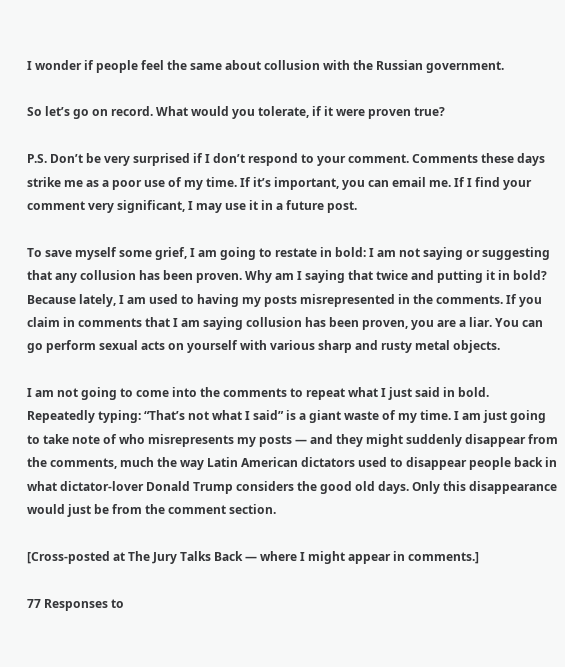I wonder if people feel the same about collusion with the Russian government.

So let’s go on record. What would you tolerate, if it were proven true?

P.S. Don’t be very surprised if I don’t respond to your comment. Comments these days strike me as a poor use of my time. If it’s important, you can email me. If I find your comment very significant, I may use it in a future post.

To save myself some grief, I am going to restate in bold: I am not saying or suggesting that any collusion has been proven. Why am I saying that twice and putting it in bold? Because lately, I am used to having my posts misrepresented in the comments. If you claim in comments that I am saying collusion has been proven, you are a liar. You can go perform sexual acts on yourself with various sharp and rusty metal objects.

I am not going to come into the comments to repeat what I just said in bold. Repeatedly typing: “That’s not what I said” is a giant waste of my time. I am just going to take note of who misrepresents my posts — and they might suddenly disappear from the comments, much the way Latin American dictators used to disappear people back in what dictator-lover Donald Trump considers the good old days. Only this disappearance would just be from the comment section.

[Cross-posted at The Jury Talks Back — where I might appear in comments.]

77 Responses to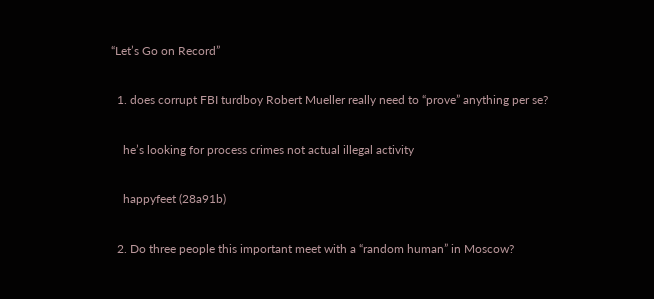“Let’s Go on Record”

  1. does corrupt FBI turdboy Robert Mueller really need to “prove” anything per se?

    he’s looking for process crimes not actual illegal activity

    happyfeet (28a91b)

  2. Do three people this important meet with a “random human” in Moscow?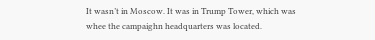It wasn’t in Moscow. It was in Trump Tower, which was whee the campaighn headquarters was located.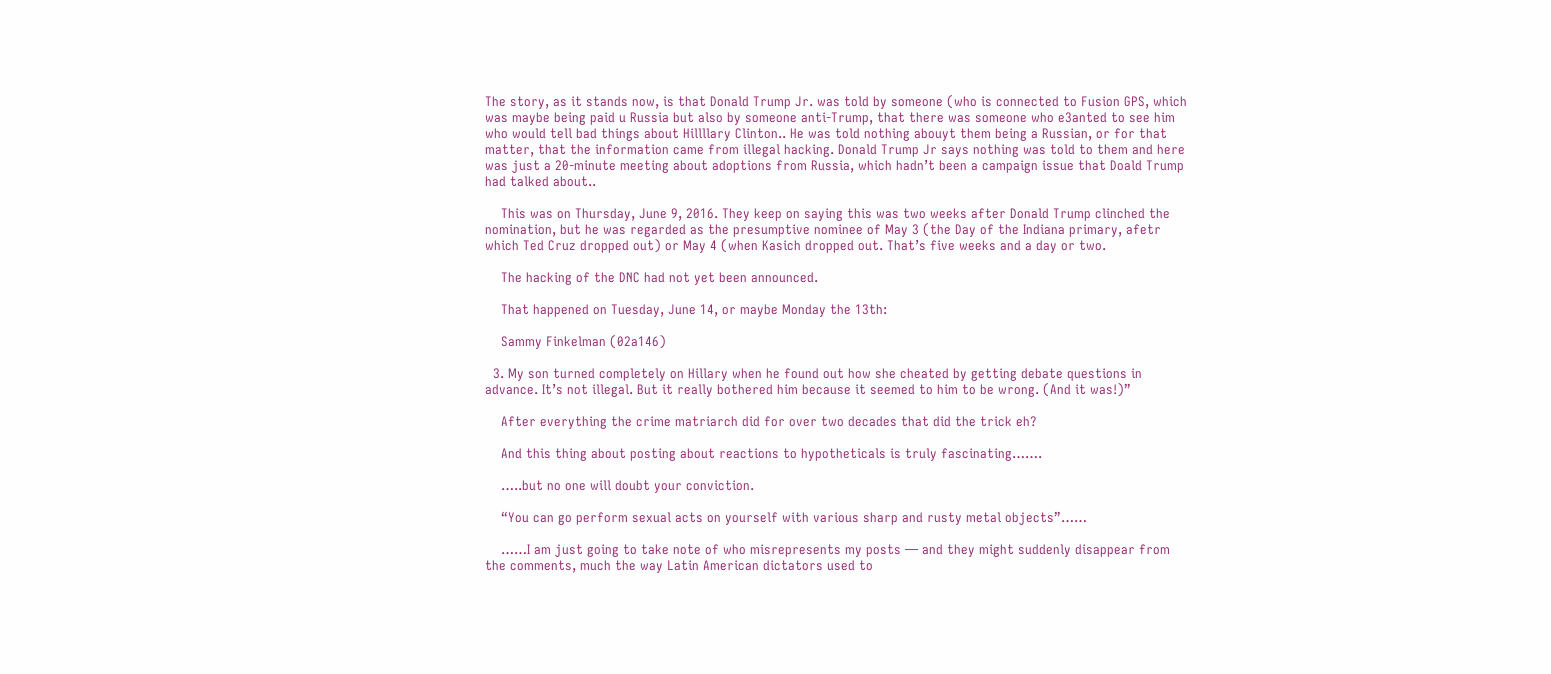The story, as it stands now, is that Donald Trump Jr. was told by someone (who is connected to Fusion GPS, which was maybe being paid u Russia but also by someone anti-Trump, that there was someone who e3anted to see him who would tell bad things about Hillllary Clinton.. He was told nothing abouyt them being a Russian, or for that matter, that the information came from illegal hacking. Donald Trump Jr says nothing was told to them and here was just a 20-minute meeting about adoptions from Russia, which hadn’t been a campaign issue that Doald Trump had talked about..

    This was on Thursday, June 9, 2016. They keep on saying this was two weeks after Donald Trump clinched the nomination, but he was regarded as the presumptive nominee of May 3 (the Day of the Indiana primary, afetr which Ted Cruz dropped out) or May 4 (when Kasich dropped out. That’s five weeks and a day or two.

    The hacking of the DNC had not yet been announced.

    That happened on Tuesday, June 14, or maybe Monday the 13th:

    Sammy Finkelman (02a146)

  3. My son turned completely on Hillary when he found out how she cheated by getting debate questions in advance. It’s not illegal. But it really bothered him because it seemed to him to be wrong. (And it was!)”

    After everything the crime matriarch did for over two decades that did the trick eh?

    And this thing about posting about reactions to hypotheticals is truly fascinating…….

    …..but no one will doubt your conviction.

    “You can go perform sexual acts on yourself with various sharp and rusty metal objects”……

    ……I am just going to take note of who misrepresents my posts — and they might suddenly disappear from the comments, much the way Latin American dictators used to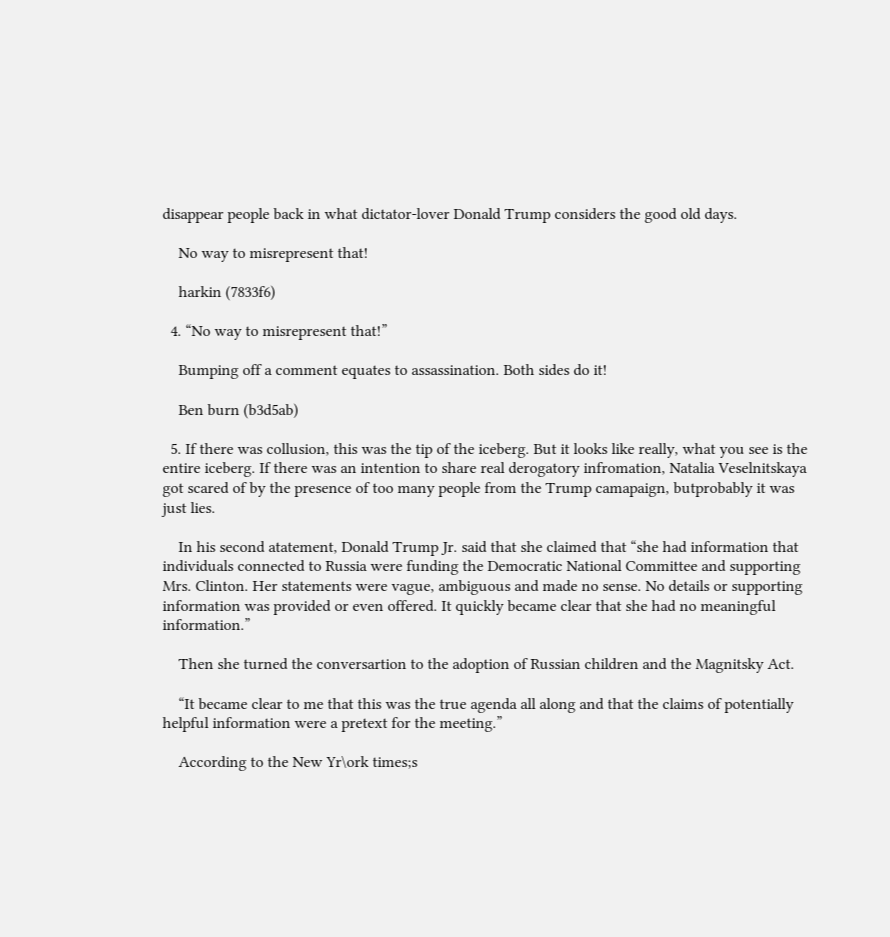disappear people back in what dictator-lover Donald Trump considers the good old days.

    No way to misrepresent that!

    harkin (7833f6)

  4. “No way to misrepresent that!”

    Bumping off a comment equates to assassination. Both sides do it!

    Ben burn (b3d5ab)

  5. If there was collusion, this was the tip of the iceberg. But it looks like really, what you see is the entire iceberg. If there was an intention to share real derogatory infromation, Natalia Veselnitskaya got scared of by the presence of too many people from the Trump camapaign, butprobably it was just lies.

    In his second atatement, Donald Trump Jr. said that she claimed that “she had information that individuals connected to Russia were funding the Democratic National Committee and supporting Mrs. Clinton. Her statements were vague, ambiguous and made no sense. No details or supporting information was provided or even offered. It quickly became clear that she had no meaningful information.”

    Then she turned the conversartion to the adoption of Russian children and the Magnitsky Act.

    “It became clear to me that this was the true agenda all along and that the claims of potentially helpful information were a pretext for the meeting.”

    According to the New Yr\ork times;s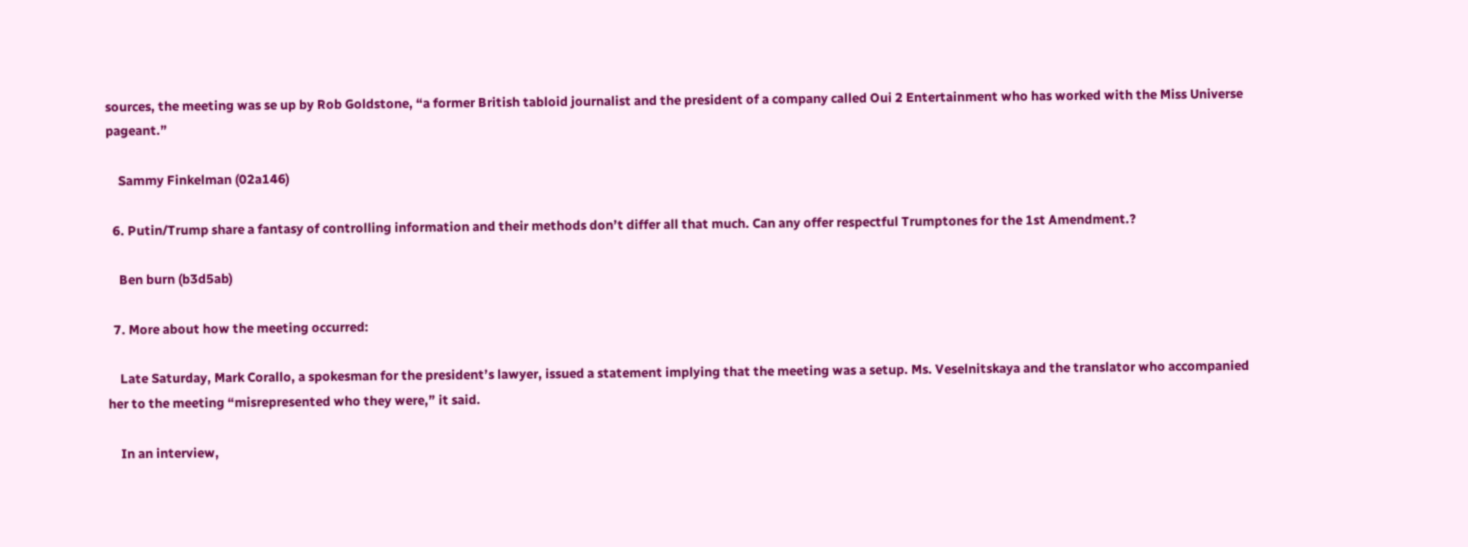sources, the meeting was se up by Rob Goldstone, “a former British tabloid journalist and the president of a company called Oui 2 Entertainment who has worked with the Miss Universe pageant.”

    Sammy Finkelman (02a146)

  6. Putin/Trump share a fantasy of controlling information and their methods don’t differ all that much. Can any offer respectful Trumptones for the 1st Amendment.?

    Ben burn (b3d5ab)

  7. More about how the meeting occurred:

    Late Saturday, Mark Corallo, a spokesman for the president’s lawyer, issued a statement implying that the meeting was a setup. Ms. Veselnitskaya and the translator who accompanied her to the meeting “misrepresented who they were,” it said.

    In an interview,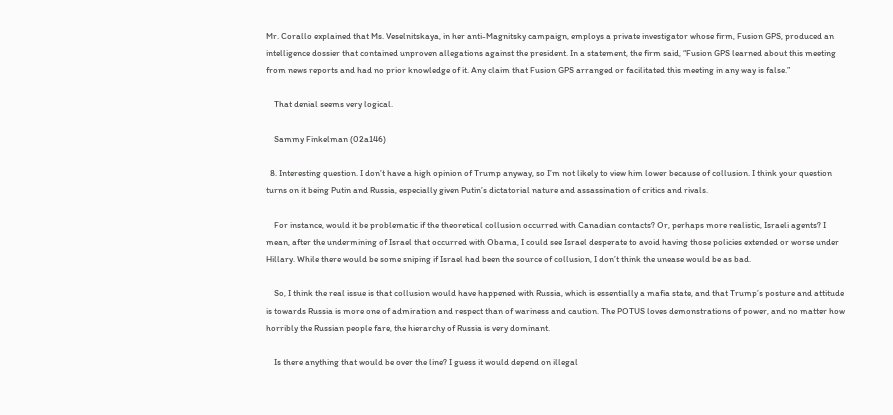Mr. Corallo explained that Ms. Veselnitskaya, in her anti-Magnitsky campaign, employs a private investigator whose firm, Fusion GPS, produced an intelligence dossier that contained unproven allegations against the president. In a statement, the firm said, “Fusion GPS learned about this meeting from news reports and had no prior knowledge of it. Any claim that Fusion GPS arranged or facilitated this meeting in any way is false.”

    That denial seems very logical.

    Sammy Finkelman (02a146)

  8. Interesting question. I don’t have a high opinion of Trump anyway, so I’m not likely to view him lower because of collusion. I think your question turns on it being Putin and Russia, especially given Putin’s dictatorial nature and assassination of critics and rivals.

    For instance, would it be problematic if the theoretical collusion occurred with Canadian contacts? Or, perhaps more realistic, Israeli agents? I mean, after the undermining of Israel that occurred with Obama, I could see Israel desperate to avoid having those policies extended or worse under Hillary. While there would be some sniping if Israel had been the source of collusion, I don’t think the unease would be as bad.

    So, I think the real issue is that collusion would have happened with Russia, which is essentially a mafia state, and that Trump’s posture and attitude is towards Russia is more one of admiration and respect than of wariness and caution. The POTUS loves demonstrations of power, and no matter how horribly the Russian people fare, the hierarchy of Russia is very dominant.

    Is there anything that would be over the line? I guess it would depend on illegal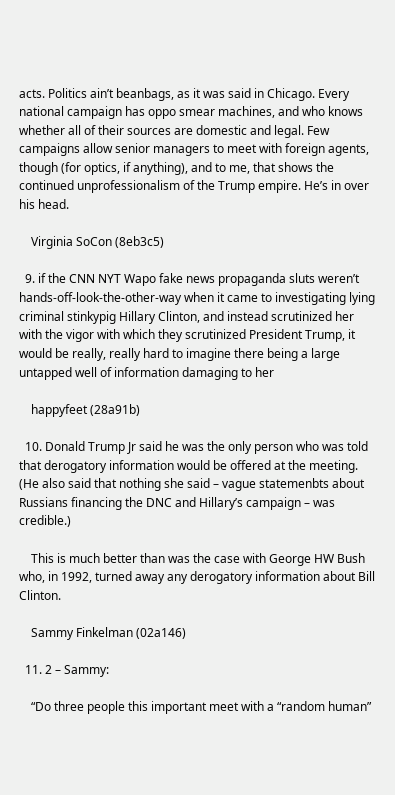acts. Politics ain’t beanbags, as it was said in Chicago. Every national campaign has oppo smear machines, and who knows whether all of their sources are domestic and legal. Few campaigns allow senior managers to meet with foreign agents, though (for optics, if anything), and to me, that shows the continued unprofessionalism of the Trump empire. He’s in over his head.

    Virginia SoCon (8eb3c5)

  9. if the CNN NYT Wapo fake news propaganda sluts weren’t hands-off-look-the-other-way when it came to investigating lying criminal stinkypig Hillary Clinton, and instead scrutinized her with the vigor with which they scrutinized President Trump, it would be really, really hard to imagine there being a large untapped well of information damaging to her

    happyfeet (28a91b)

  10. Donald Trump Jr said he was the only person who was told that derogatory information would be offered at the meeting. (He also said that nothing she said – vague statemenbts about Russians financing the DNC and Hillary’s campaign – was credible.)

    This is much better than was the case with George HW Bush who, in 1992, turned away any derogatory information about Bill Clinton.

    Sammy Finkelman (02a146)

  11. 2 – Sammy:

    “Do three people this important meet with a “random human”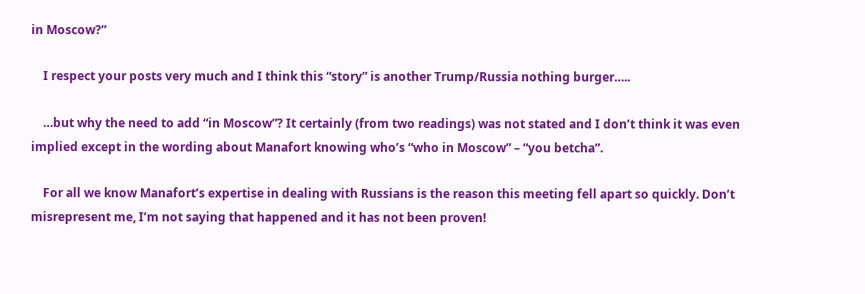in Moscow?”

    I respect your posts very much and I think this “story” is another Trump/Russia nothing burger…..

    …but why the need to add “in Moscow”? It certainly (from two readings) was not stated and I don’t think it was even implied except in the wording about Manafort knowing who’s “who in Moscow” – “you betcha”.

    For all we know Manafort’s expertise in dealing with Russians is the reason this meeting fell apart so quickly. Don’t misrepresent me, I’m not saying that happened and it has not been proven!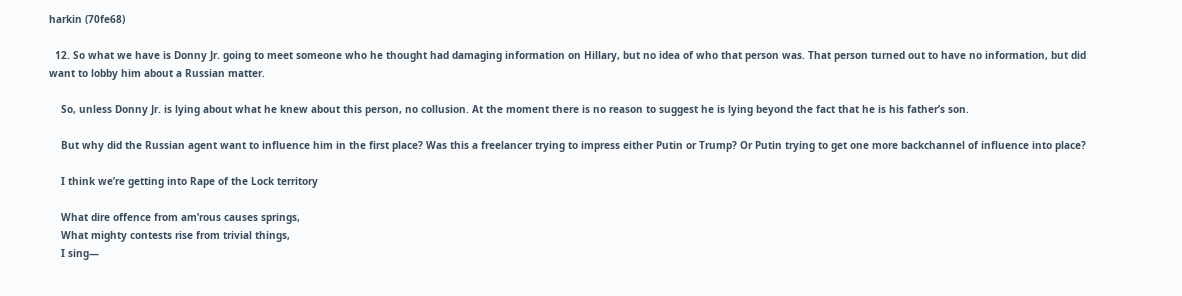harkin (70fe68)

  12. So what we have is Donny Jr. going to meet someone who he thought had damaging information on Hillary, but no idea of who that person was. That person turned out to have no information, but did want to lobby him about a Russian matter.

    So, unless Donny Jr. is lying about what he knew about this person, no collusion. At the moment there is no reason to suggest he is lying beyond the fact that he is his father’s son.

    But why did the Russian agent want to influence him in the first place? Was this a freelancer trying to impress either Putin or Trump? Or Putin trying to get one more backchannel of influence into place?

    I think we’re getting into Rape of the Lock territory

    What dire offence from am’rous causes springs,
    What mighty contests rise from trivial things,
    I sing—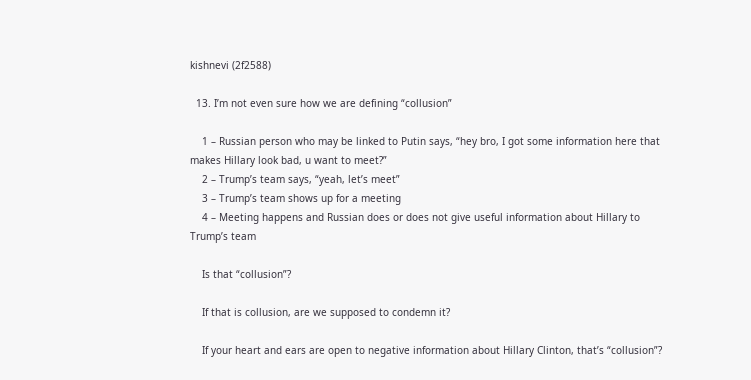kishnevi (2f2588)

  13. I’m not even sure how we are defining “collusion”

    1 – Russian person who may be linked to Putin says, “hey bro, I got some information here that makes Hillary look bad, u want to meet?”
    2 – Trump’s team says, “yeah, let’s meet”
    3 – Trump’s team shows up for a meeting
    4 – Meeting happens and Russian does or does not give useful information about Hillary to Trump’s team

    Is that “collusion”?

    If that is collusion, are we supposed to condemn it?

    If your heart and ears are open to negative information about Hillary Clinton, that’s “collusion”?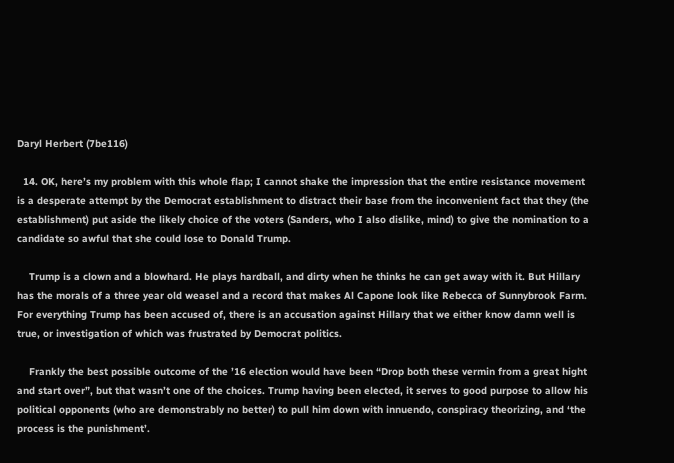Daryl Herbert (7be116)

  14. OK, here’s my problem with this whole flap; I cannot shake the impression that the entire resistance movement is a desperate attempt by the Democrat establishment to distract their base from the inconvenient fact that they (the establishment) put aside the likely choice of the voters (Sanders, who I also dislike, mind) to give the nomination to a candidate so awful that she could lose to Donald Trump.

    Trump is a clown and a blowhard. He plays hardball, and dirty when he thinks he can get away with it. But Hillary has the morals of a three year old weasel and a record that makes Al Capone look like Rebecca of Sunnybrook Farm. For everything Trump has been accused of, there is an accusation against Hillary that we either know damn well is true, or investigation of which was frustrated by Democrat politics.

    Frankly the best possible outcome of the ’16 election would have been “Drop both these vermin from a great hight and start over”, but that wasn’t one of the choices. Trump having been elected, it serves to good purpose to allow his political opponents (who are demonstrably no better) to pull him down with innuendo, conspiracy theorizing, and ‘the process is the punishment’.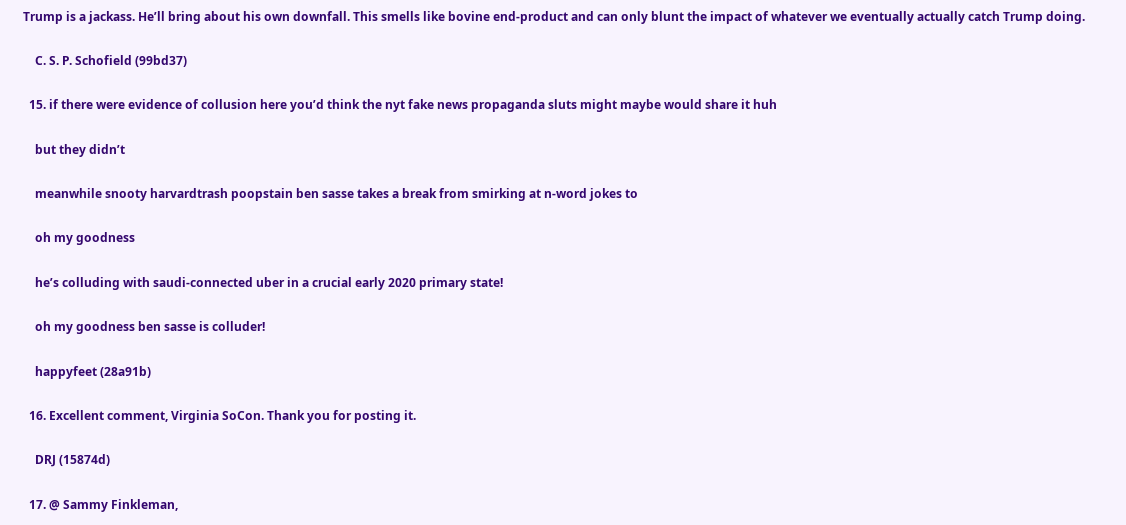Trump is a jackass. He’ll bring about his own downfall. This smells like bovine end-product and can only blunt the impact of whatever we eventually actually catch Trump doing.

    C. S. P. Schofield (99bd37)

  15. if there were evidence of collusion here you’d think the nyt fake news propaganda sluts might maybe would share it huh

    but they didn’t

    meanwhile snooty harvardtrash poopstain ben sasse takes a break from smirking at n-word jokes to

    oh my goodness

    he’s colluding with saudi-connected uber in a crucial early 2020 primary state!

    oh my goodness ben sasse is colluder!

    happyfeet (28a91b)

  16. Excellent comment, Virginia SoCon. Thank you for posting it.

    DRJ (15874d)

  17. @ Sammy Finkleman,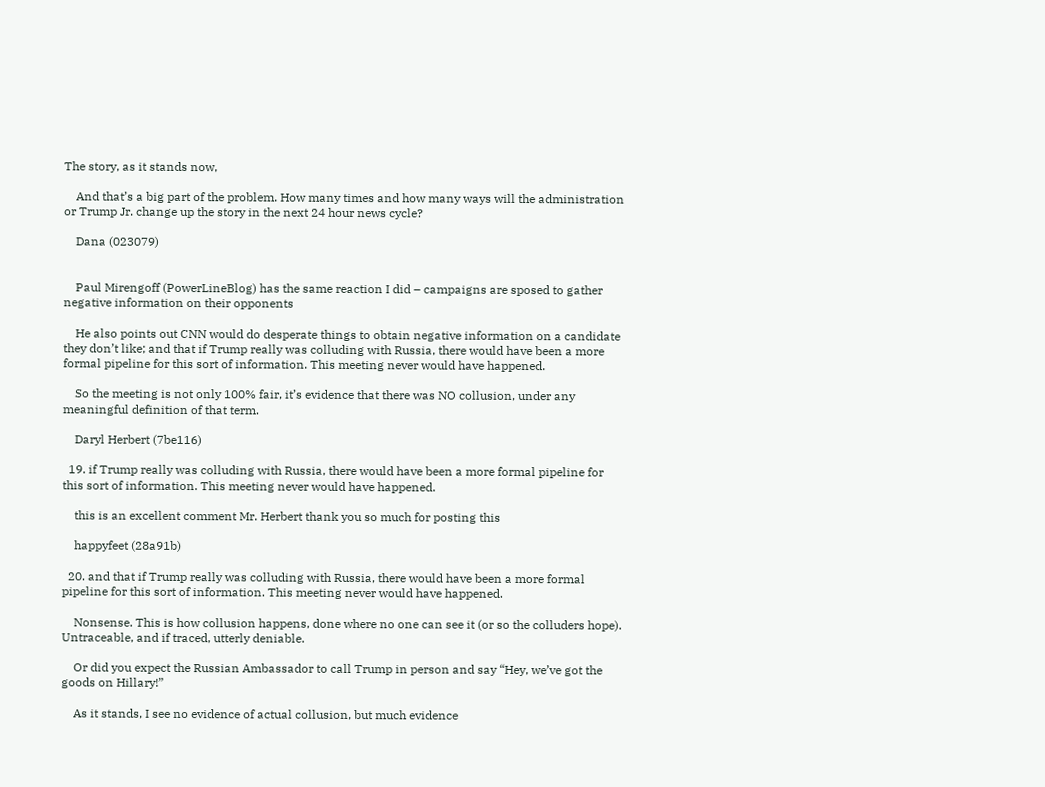The story, as it stands now,

    And that’s a big part of the problem. How many times and how many ways will the administration or Trump Jr. change up the story in the next 24 hour news cycle?

    Dana (023079)


    Paul Mirengoff (PowerLineBlog) has the same reaction I did – campaigns are sposed to gather negative information on their opponents

    He also points out CNN would do desperate things to obtain negative information on a candidate they don’t like; and that if Trump really was colluding with Russia, there would have been a more formal pipeline for this sort of information. This meeting never would have happened.

    So the meeting is not only 100% fair, it’s evidence that there was NO collusion, under any meaningful definition of that term.

    Daryl Herbert (7be116)

  19. if Trump really was colluding with Russia, there would have been a more formal pipeline for this sort of information. This meeting never would have happened.

    this is an excellent comment Mr. Herbert thank you so much for posting this

    happyfeet (28a91b)

  20. and that if Trump really was colluding with Russia, there would have been a more formal pipeline for this sort of information. This meeting never would have happened.

    Nonsense. This is how collusion happens, done where no one can see it (or so the colluders hope). Untraceable, and if traced, utterly deniable.

    Or did you expect the Russian Ambassador to call Trump in person and say “Hey, we’ve got the goods on Hillary!”

    As it stands, I see no evidence of actual collusion, but much evidence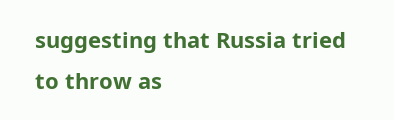suggesting that Russia tried to throw as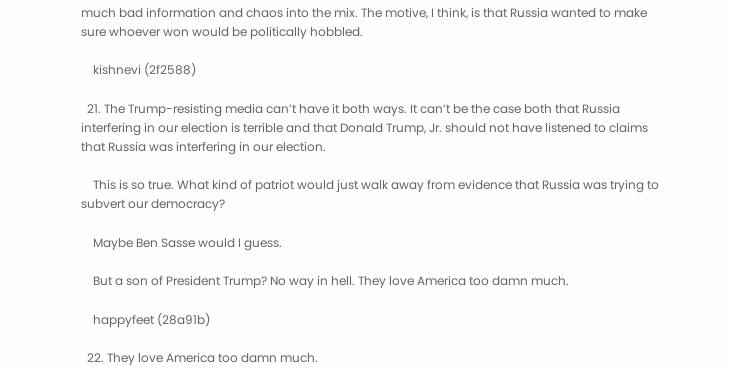much bad information and chaos into the mix. The motive, I think, is that Russia wanted to make sure whoever won would be politically hobbled.

    kishnevi (2f2588)

  21. The Trump-resisting media can’t have it both ways. It can’t be the case both that Russia interfering in our election is terrible and that Donald Trump, Jr. should not have listened to claims that Russia was interfering in our election.

    This is so true. What kind of patriot would just walk away from evidence that Russia was trying to subvert our democracy?

    Maybe Ben Sasse would I guess.

    But a son of President Trump? No way in hell. They love America too damn much.

    happyfeet (28a91b)

  22. They love America too damn much.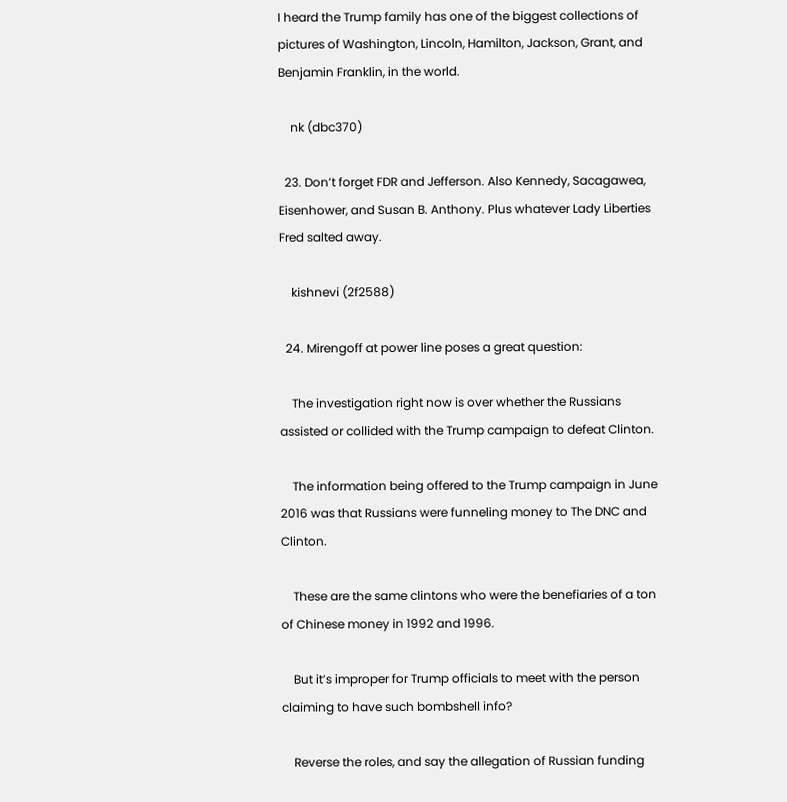I heard the Trump family has one of the biggest collections of pictures of Washington, Lincoln, Hamilton, Jackson, Grant, and Benjamin Franklin, in the world.

    nk (dbc370)

  23. Don’t forget FDR and Jefferson. Also Kennedy, Sacagawea, Eisenhower, and Susan B. Anthony. Plus whatever Lady Liberties Fred salted away.

    kishnevi (2f2588)

  24. Mirengoff at power line poses a great question:

    The investigation right now is over whether the Russians assisted or collided with the Trump campaign to defeat Clinton.

    The information being offered to the Trump campaign in June 2016 was that Russians were funneling money to The DNC and Clinton.

    These are the same clintons who were the benefiaries of a ton of Chinese money in 1992 and 1996.

    But it’s improper for Trump officials to meet with the person claiming to have such bombshell info?

    Reverse the roles, and say the allegation of Russian funding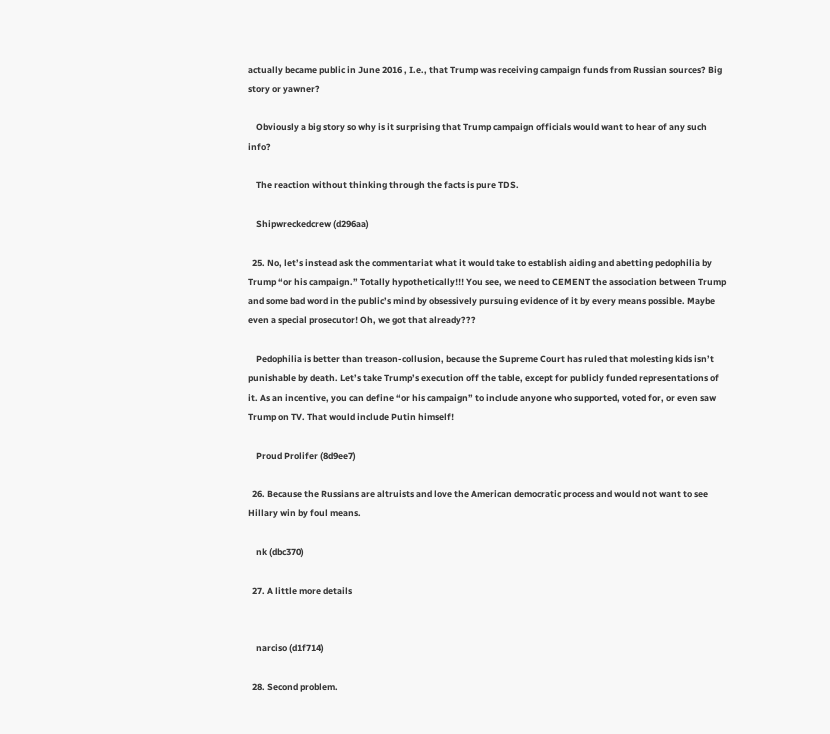actually became public in June 2016 , I.e., that Trump was receiving campaign funds from Russian sources? Big story or yawner?

    Obviously a big story so why is it surprising that Trump campaign officials would want to hear of any such info?

    The reaction without thinking through the facts is pure TDS.

    Shipwreckedcrew (d296aa)

  25. No, let’s instead ask the commentariat what it would take to establish aiding and abetting pedophilia by Trump “or his campaign.” Totally hypothetically!!! You see, we need to CEMENT the association between Trump and some bad word in the public’s mind by obsessively pursuing evidence of it by every means possible. Maybe even a special prosecutor! Oh, we got that already???

    Pedophilia is better than treason-collusion, because the Supreme Court has ruled that molesting kids isn’t punishable by death. Let’s take Trump’s execution off the table, except for publicly funded representations of it. As an incentive, you can define “or his campaign” to include anyone who supported, voted for, or even saw Trump on TV. That would include Putin himself!

    Proud Prolifer (8d9ee7)

  26. Because the Russians are altruists and love the American democratic process and would not want to see Hillary win by foul means.

    nk (dbc370)

  27. A little more details


    narciso (d1f714)

  28. Second problem.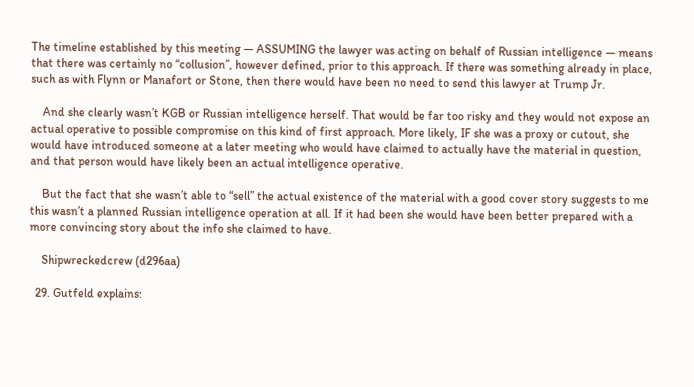The timeline established by this meeting — ASSUMING the lawyer was acting on behalf of Russian intelligence — means that there was certainly no “collusion”, however defined, prior to this approach. If there was something already in place, such as with Flynn or Manafort or Stone, then there would have been no need to send this lawyer at Trump Jr.

    And she clearly wasn’t KGB or Russian intelligence herself. That would be far too risky and they would not expose an actual operative to possible compromise on this kind of first approach. More likely, IF she was a proxy or cutout, she would have introduced someone at a later meeting who would have claimed to actually have the material in question, and that person would have likely been an actual intelligence operative.

    But the fact that she wasn’t able to “sell” the actual existence of the material with a good cover story suggests to me this wasn’t a planned Russian intelligence operation at all. If it had been she would have been better prepared with a more convincing story about the info she claimed to have.

    Shipwreckedcrew (d296aa)

  29. Gutfeld explains: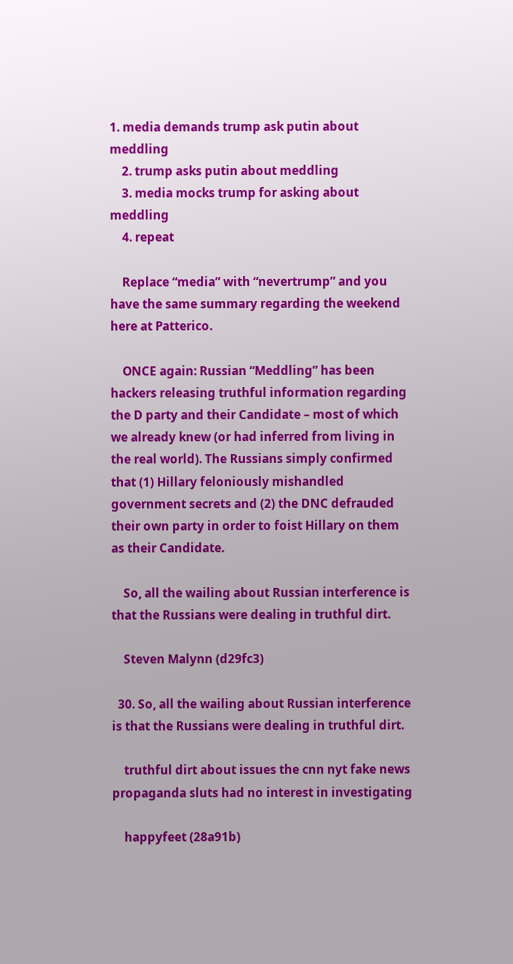1. media demands trump ask putin about meddling
    2. trump asks putin about meddling
    3. media mocks trump for asking about meddling
    4. repeat

    Replace “media” with “nevertrump” and you have the same summary regarding the weekend here at Patterico.

    ONCE again: Russian “Meddling” has been hackers releasing truthful information regarding the D party and their Candidate – most of which we already knew (or had inferred from living in the real world). The Russians simply confirmed that (1) Hillary feloniously mishandled government secrets and (2) the DNC defrauded their own party in order to foist Hillary on them as their Candidate.

    So, all the wailing about Russian interference is that the Russians were dealing in truthful dirt.

    Steven Malynn (d29fc3)

  30. So, all the wailing about Russian interference is that the Russians were dealing in truthful dirt.

    truthful dirt about issues the cnn nyt fake news propaganda sluts had no interest in investigating

    happyfeet (28a91b)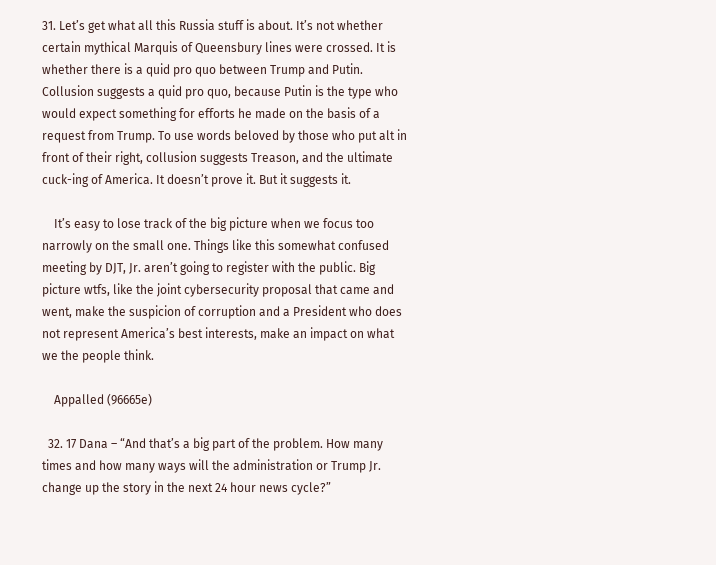31. Let’s get what all this Russia stuff is about. It’s not whether certain mythical Marquis of Queensbury lines were crossed. It is whether there is a quid pro quo between Trump and Putin. Collusion suggests a quid pro quo, because Putin is the type who would expect something for efforts he made on the basis of a request from Trump. To use words beloved by those who put alt in front of their right, collusion suggests Treason, and the ultimate cuck-ing of America. It doesn’t prove it. But it suggests it.

    It’s easy to lose track of the big picture when we focus too narrowly on the small one. Things like this somewhat confused meeting by DJT, Jr. aren’t going to register with the public. Big picture wtfs, like the joint cybersecurity proposal that came and went, make the suspicion of corruption and a President who does not represent America’s best interests, make an impact on what we the people think.

    Appalled (96665e)

  32. 17 Dana – “And that’s a big part of the problem. How many times and how many ways will the administration or Trump Jr. change up the story in the next 24 hour news cycle?”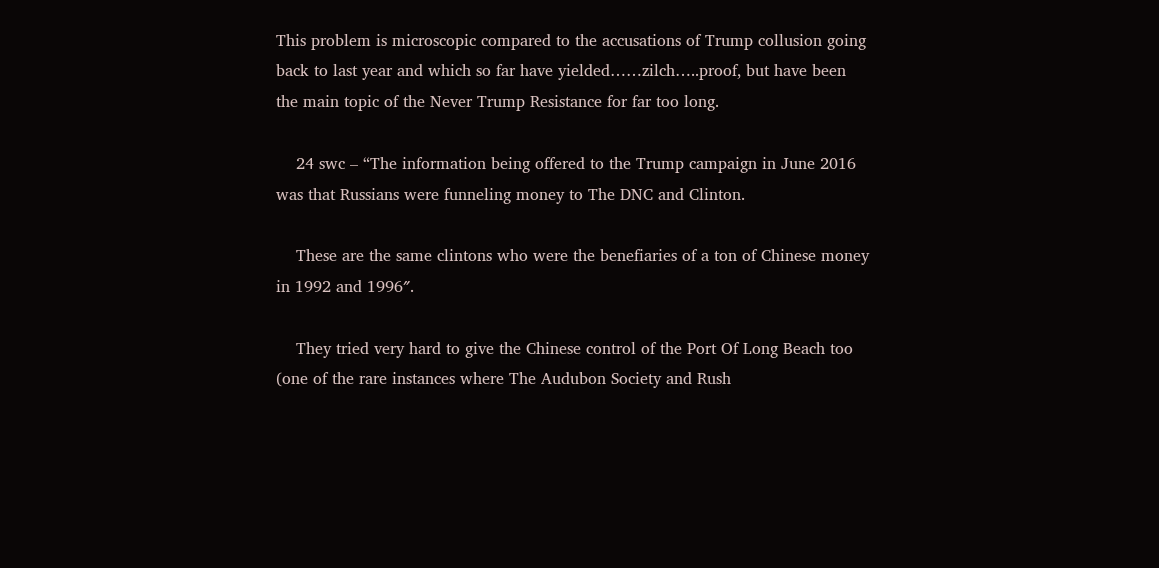This problem is microscopic compared to the accusations of Trump collusion going back to last year and which so far have yielded……zilch…..proof, but have been the main topic of the Never Trump Resistance for far too long.

    24 swc – “The information being offered to the Trump campaign in June 2016 was that Russians were funneling money to The DNC and Clinton.

    These are the same clintons who were the benefiaries of a ton of Chinese money in 1992 and 1996″.

    They tried very hard to give the Chinese control of the Port Of Long Beach too (one of the rare instances where The Audubon Society and Rush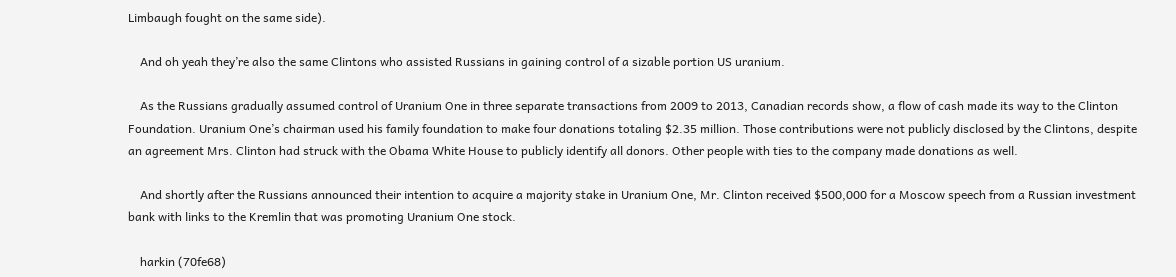Limbaugh fought on the same side).

    And oh yeah they’re also the same Clintons who assisted Russians in gaining control of a sizable portion US uranium.

    As the Russians gradually assumed control of Uranium One in three separate transactions from 2009 to 2013, Canadian records show, a flow of cash made its way to the Clinton Foundation. Uranium One’s chairman used his family foundation to make four donations totaling $2.35 million. Those contributions were not publicly disclosed by the Clintons, despite an agreement Mrs. Clinton had struck with the Obama White House to publicly identify all donors. Other people with ties to the company made donations as well.

    And shortly after the Russians announced their intention to acquire a majority stake in Uranium One, Mr. Clinton received $500,000 for a Moscow speech from a Russian investment bank with links to the Kremlin that was promoting Uranium One stock.

    harkin (70fe68)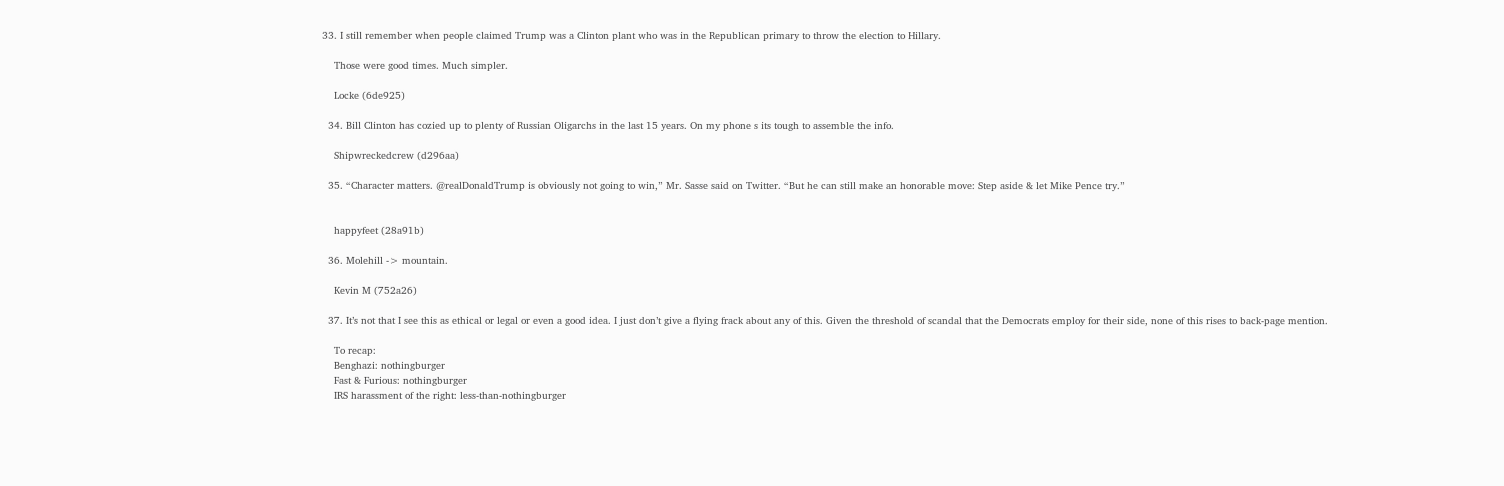33. I still remember when people claimed Trump was a Clinton plant who was in the Republican primary to throw the election to Hillary.

    Those were good times. Much simpler.

    Locke (6de925)

  34. Bill Clinton has cozied up to plenty of Russian Oligarchs in the last 15 years. On my phone s its tough to assemble the info.

    Shipwreckedcrew (d296aa)

  35. “Character matters. @realDonaldTrump is obviously not going to win,” Mr. Sasse said on Twitter. “But he can still make an honorable move: Step aside & let Mike Pence try.”


    happyfeet (28a91b)

  36. Molehill -> mountain.

    Kevin M (752a26)

  37. It’s not that I see this as ethical or legal or even a good idea. I just don’t give a flying frack about any of this. Given the threshold of scandal that the Democrats employ for their side, none of this rises to back-page mention.

    To recap:
    Benghazi: nothingburger
    Fast & Furious: nothingburger
    IRS harassment of the right: less-than-nothingburger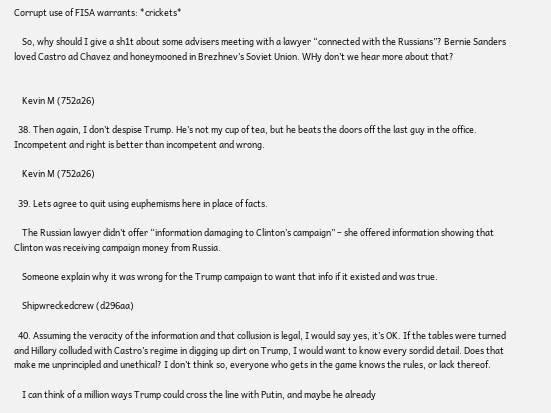Corrupt use of FISA warrants: *crickets*

    So, why should I give a sh1t about some advisers meeting with a lawyer “connected with the Russians”? Bernie Sanders loved Castro ad Chavez and honeymooned in Brezhnev’s Soviet Union. WHy don’t we hear more about that?


    Kevin M (752a26)

  38. Then again, I don’t despise Trump. He’s not my cup of tea, but he beats the doors off the last guy in the office. Incompetent and right is better than incompetent and wrong.

    Kevin M (752a26)

  39. Lets agree to quit using euphemisms here in place of facts.

    The Russian lawyer didn’t offer “information damaging to Clinton’s campaign” – she offered information showing that Clinton was receiving campaign money from Russia.

    Someone explain why it was wrong for the Trump campaign to want that info if it existed and was true.

    Shipwreckedcrew (d296aa)

  40. Assuming the veracity of the information and that collusion is legal, I would say yes, it’s OK. If the tables were turned and Hillary colluded with Castro’s regime in digging up dirt on Trump, I would want to know every sordid detail. Does that make me unprincipled and unethical? I don’t think so, everyone who gets in the game knows the rules, or lack thereof.

    I can think of a million ways Trump could cross the line with Putin, and maybe he already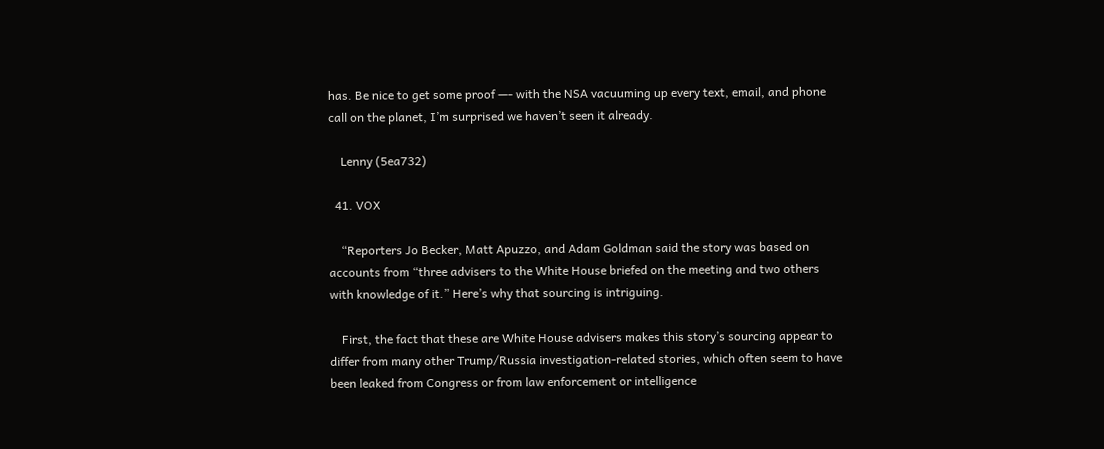has. Be nice to get some proof —- with the NSA vacuuming up every text, email, and phone call on the planet, I’m surprised we haven’t seen it already.

    Lenny (5ea732)

  41. VOX

    “Reporters Jo Becker, Matt Apuzzo, and Adam Goldman said the story was based on accounts from “three advisers to the White House briefed on the meeting and two others with knowledge of it.” Here’s why that sourcing is intriguing.

    First, the fact that these are White House advisers makes this story’s sourcing appear to differ from many other Trump/Russia investigation-related stories, which often seem to have been leaked from Congress or from law enforcement or intelligence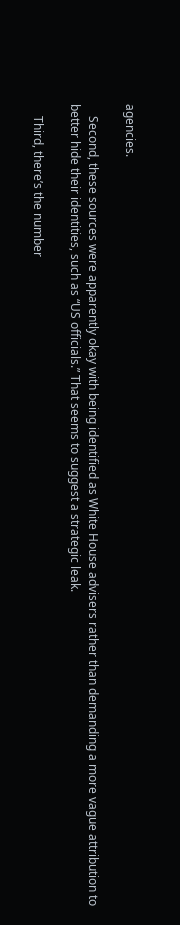agencies.

    Second, these sources were apparently okay with being identified as White House advisers rather than demanding a more vague attribution to better hide their identities, such as “US officials.” That seems to suggest a strategic leak.

    Third, there’s the number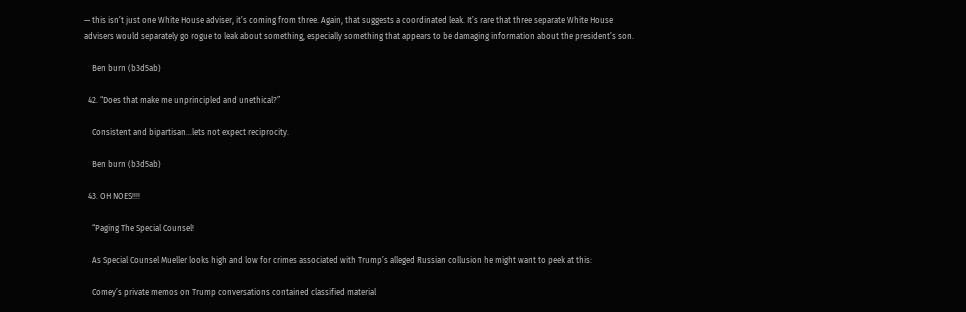— this isn’t just one White House adviser, it’s coming from three. Again, that suggests a coordinated leak. It’s rare that three separate White House advisers would separately go rogue to leak about something, especially something that appears to be damaging information about the president’s son.

    Ben burn (b3d5ab)

  42. “Does that make me unprincipled and unethical?”

    Consistent and bipartisan…lets not expect reciprocity.

    Ben burn (b3d5ab)

  43. OH NOES!!!!

    “Paging The Special Counsel!

    As Special Counsel Mueller looks high and low for crimes associated with Trump’s alleged Russian collusion he might want to peek at this:

    Comey’s private memos on Trump conversations contained classified material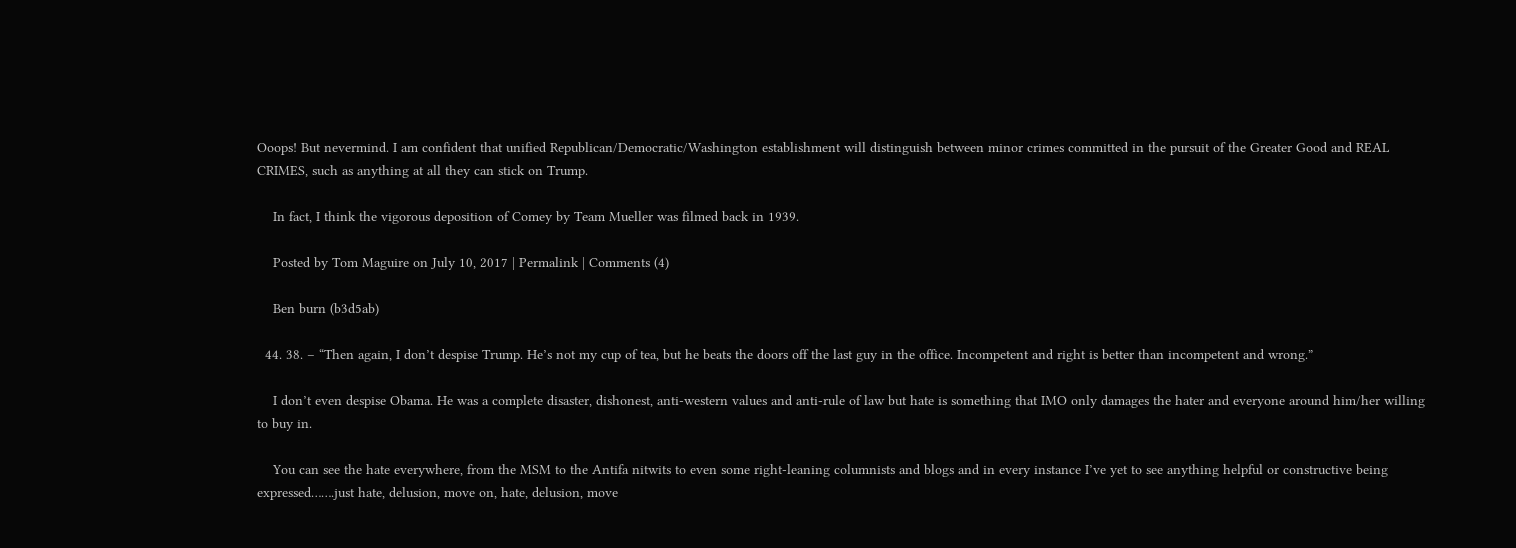Ooops! But nevermind. I am confident that unified Republican/Democratic/Washington establishment will distinguish between minor crimes committed in the pursuit of the Greater Good and REAL CRIMES, such as anything at all they can stick on Trump.

    In fact, I think the vigorous deposition of Comey by Team Mueller was filmed back in 1939.

    Posted by Tom Maguire on July 10, 2017 | Permalink | Comments (4)

    Ben burn (b3d5ab)

  44. 38. – “Then again, I don’t despise Trump. He’s not my cup of tea, but he beats the doors off the last guy in the office. Incompetent and right is better than incompetent and wrong.”

    I don’t even despise Obama. He was a complete disaster, dishonest, anti-western values and anti-rule of law but hate is something that IMO only damages the hater and everyone around him/her willing to buy in.

    You can see the hate everywhere, from the MSM to the Antifa nitwits to even some right-leaning columnists and blogs and in every instance I’ve yet to see anything helpful or constructive being expressed…….just hate, delusion, move on, hate, delusion, move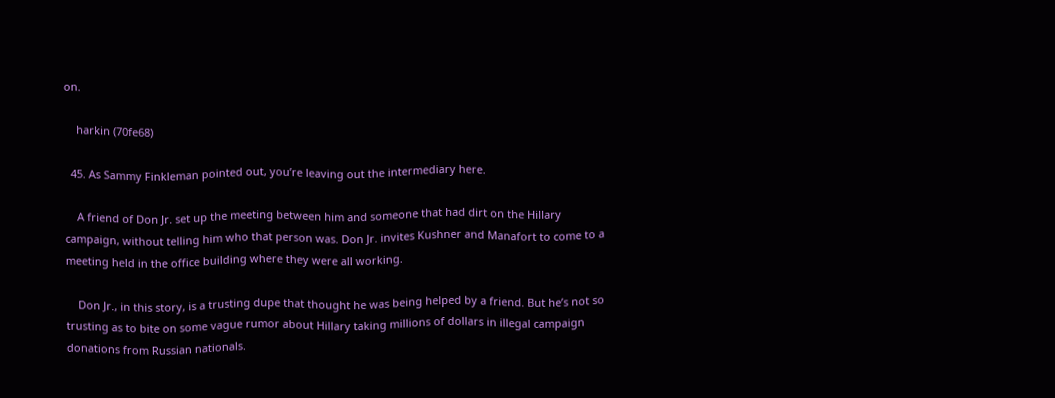on.

    harkin (70fe68)

  45. As Sammy Finkleman pointed out, you’re leaving out the intermediary here.

    A friend of Don Jr. set up the meeting between him and someone that had dirt on the Hillary campaign, without telling him who that person was. Don Jr. invites Kushner and Manafort to come to a meeting held in the office building where they were all working.

    Don Jr., in this story, is a trusting dupe that thought he was being helped by a friend. But he’s not so trusting as to bite on some vague rumor about Hillary taking millions of dollars in illegal campaign donations from Russian nationals.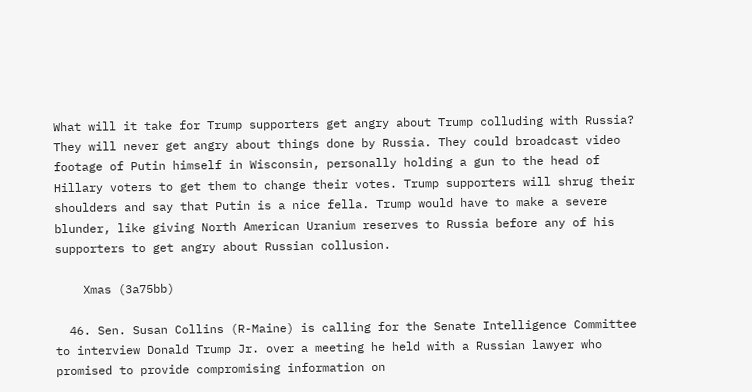What will it take for Trump supporters get angry about Trump colluding with Russia? They will never get angry about things done by Russia. They could broadcast video footage of Putin himself in Wisconsin, personally holding a gun to the head of Hillary voters to get them to change their votes. Trump supporters will shrug their shoulders and say that Putin is a nice fella. Trump would have to make a severe blunder, like giving North American Uranium reserves to Russia before any of his supporters to get angry about Russian collusion.

    Xmas (3a75bb)

  46. Sen. Susan Collins (R-Maine) is calling for the Senate Intelligence Committee to interview Donald Trump Jr. over a meeting he held with a Russian lawyer who promised to provide compromising information on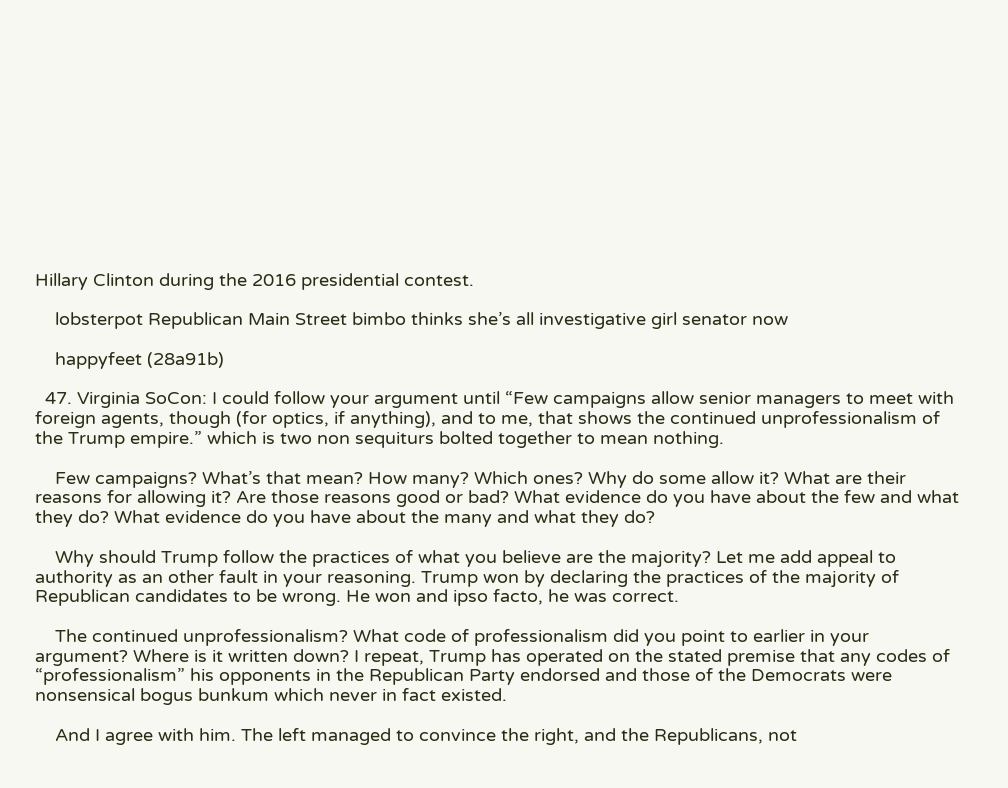Hillary Clinton during the 2016 presidential contest.

    lobsterpot Republican Main Street bimbo thinks she’s all investigative girl senator now

    happyfeet (28a91b)

  47. Virginia SoCon: I could follow your argument until “Few campaigns allow senior managers to meet with foreign agents, though (for optics, if anything), and to me, that shows the continued unprofessionalism of the Trump empire.” which is two non sequiturs bolted together to mean nothing.

    Few campaigns? What’s that mean? How many? Which ones? Why do some allow it? What are their reasons for allowing it? Are those reasons good or bad? What evidence do you have about the few and what they do? What evidence do you have about the many and what they do?

    Why should Trump follow the practices of what you believe are the majority? Let me add appeal to authority as an other fault in your reasoning. Trump won by declaring the practices of the majority of Republican candidates to be wrong. He won and ipso facto, he was correct.

    The continued unprofessionalism? What code of professionalism did you point to earlier in your argument? Where is it written down? I repeat, Trump has operated on the stated premise that any codes of “professionalism” his opponents in the Republican Party endorsed and those of the Democrats were nonsensical bogus bunkum which never in fact existed.

    And I agree with him. The left managed to convince the right, and the Republicans, not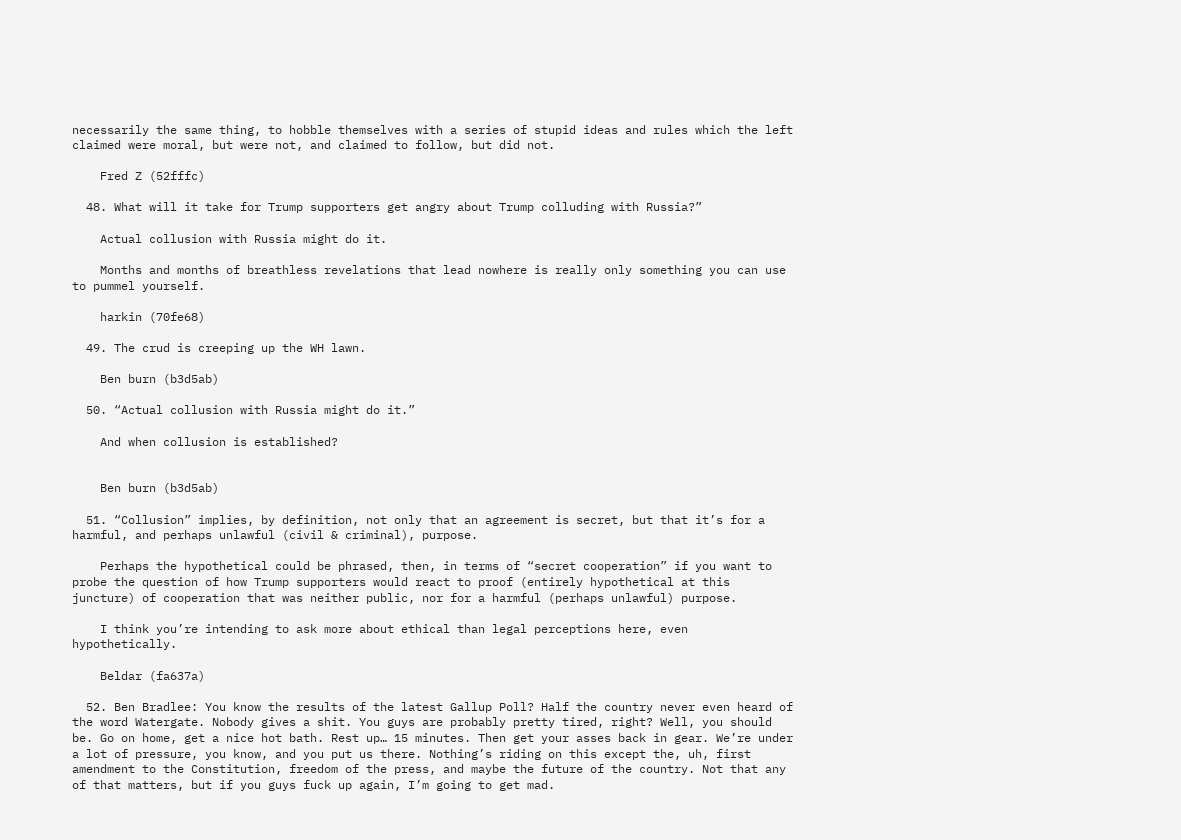necessarily the same thing, to hobble themselves with a series of stupid ideas and rules which the left claimed were moral, but were not, and claimed to follow, but did not.

    Fred Z (52fffc)

  48. What will it take for Trump supporters get angry about Trump colluding with Russia?”

    Actual collusion with Russia might do it.

    Months and months of breathless revelations that lead nowhere is really only something you can use to pummel yourself.

    harkin (70fe68)

  49. The crud is creeping up the WH lawn.

    Ben burn (b3d5ab)

  50. “Actual collusion with Russia might do it.”

    And when collusion is established?


    Ben burn (b3d5ab)

  51. “Collusion” implies, by definition, not only that an agreement is secret, but that it’s for a harmful, and perhaps unlawful (civil & criminal), purpose.

    Perhaps the hypothetical could be phrased, then, in terms of “secret cooperation” if you want to probe the question of how Trump supporters would react to proof (entirely hypothetical at this juncture) of cooperation that was neither public, nor for a harmful (perhaps unlawful) purpose.

    I think you’re intending to ask more about ethical than legal perceptions here, even hypothetically.

    Beldar (fa637a)

  52. Ben Bradlee: You know the results of the latest Gallup Poll? Half the country never even heard of the word Watergate. Nobody gives a shit. You guys are probably pretty tired, right? Well, you should be. Go on home, get a nice hot bath. Rest up… 15 minutes. Then get your asses back in gear. We’re under a lot of pressure, you know, and you put us there. Nothing’s riding on this except the, uh, first amendment to the Constitution, freedom of the press, and maybe the future of the country. Not that any of that matters, but if you guys fuck up again, I’m going to get mad.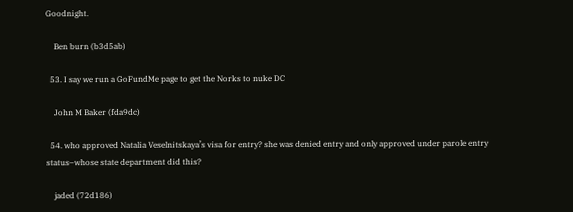Goodnight.

    Ben burn (b3d5ab)

  53. I say we run a GoFundMe page to get the Norks to nuke DC

    John M Baker (fda9dc)

  54. who approved Natalia Veselnitskaya’s visa for entry? she was denied entry and only approved under parole entry status–whose state department did this?

    jaded (72d186)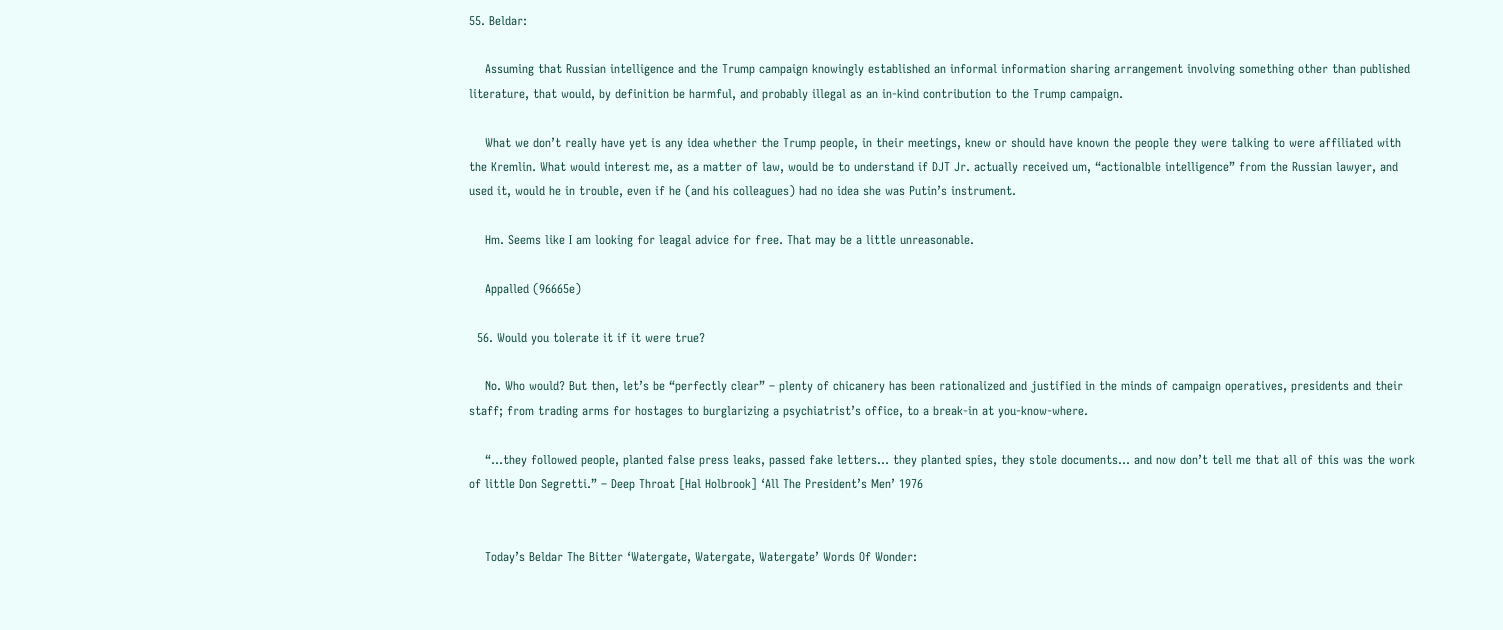55. Beldar:

    Assuming that Russian intelligence and the Trump campaign knowingly established an informal information sharing arrangement involving something other than published literature, that would, by definition be harmful, and probably illegal as an in-kind contribution to the Trump campaign.

    What we don’t really have yet is any idea whether the Trump people, in their meetings, knew or should have known the people they were talking to were affiliated with the Kremlin. What would interest me, as a matter of law, would be to understand if DJT Jr. actually received um, “actionalble intelligence” from the Russian lawyer, and used it, would he in trouble, even if he (and his colleagues) had no idea she was Putin’s instrument.

    Hm. Seems like I am looking for leagal advice for free. That may be a little unreasonable.

    Appalled (96665e)

  56. Would you tolerate it if it were true?

    No. Who would? But then, let’s be “perfectly clear” – plenty of chicanery has been rationalized and justified in the minds of campaign operatives, presidents and their staff; from trading arms for hostages to burglarizing a psychiatrist’s office, to a break-in at you-know-where.

    “…they followed people, planted false press leaks, passed fake letters… they planted spies, they stole documents… and now don’t tell me that all of this was the work of little Don Segretti.” – Deep Throat [Hal Holbrook] ‘All The President’s Men’ 1976


    Today’s Beldar The Bitter ‘Watergate, Watergate, Watergate’ Words Of Wonder: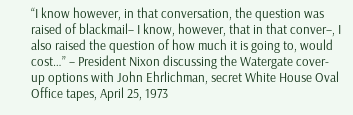“I know however, in that conversation, the question was raised of blackmail– I know, however, that in that conver–, I also raised the question of how much it is going to, would cost…” – President Nixon discussing the Watergate cover-up options with John Ehrlichman, secret White House Oval Office tapes, April 25, 1973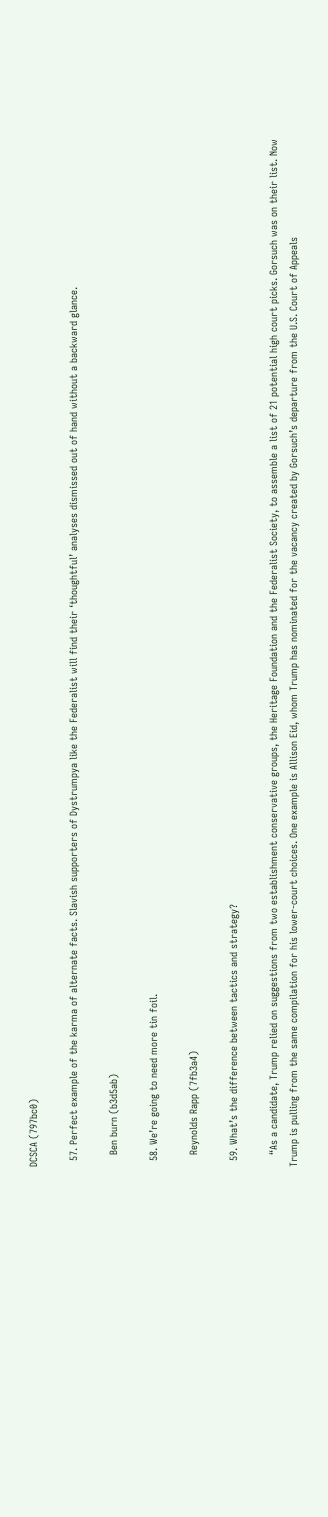DCSCA (797bc0)

  57. Perfect example of the karma of alternate facts. Slavish supporters of Dystrumpya like the Federalist will find their ‘thoughtful’ analyses dismissed out of hand without a backward glance.

    Ben burn (b3d5ab)

  58. We’re going to need more tin foil.

    Reynolds Rapp (7fb3a4)

  59. What’s the difference between tactics and strategy?

    “As a candidate, Trump relied on suggestions from two establishment conservative groups, the Heritage Foundation and the Federalist Society, to assemble a list of 21 potential high court picks. Gorsuch was on their list. Now Trump is pulling from the same compilation for his lower-court choices. One example is Allison Eid, whom Trump has nominated for the vacancy created by Gorsuch’s departure from the U.S. Court of Appeals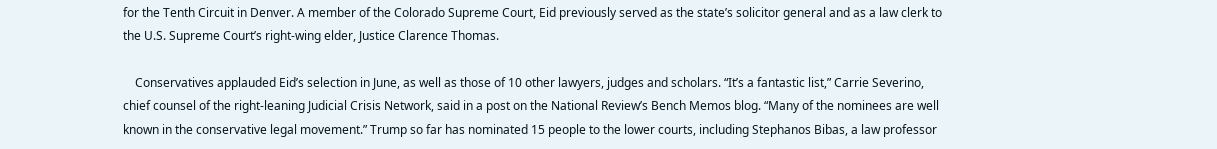for the Tenth Circuit in Denver. A member of the Colorado Supreme Court, Eid previously served as the state’s solicitor general and as a law clerk to the U.S. Supreme Court’s right-wing elder, Justice Clarence Thomas.

    Conservatives applauded Eid’s selection in June, as well as those of 10 other lawyers, judges and scholars. “It’s a fantastic list,” Carrie Severino, chief counsel of the right-leaning Judicial Crisis Network, said in a post on the National Review’s Bench Memos blog. “Many of the nominees are well known in the conservative legal movement.” Trump so far has nominated 15 people to the lower courts, including Stephanos Bibas, a law professor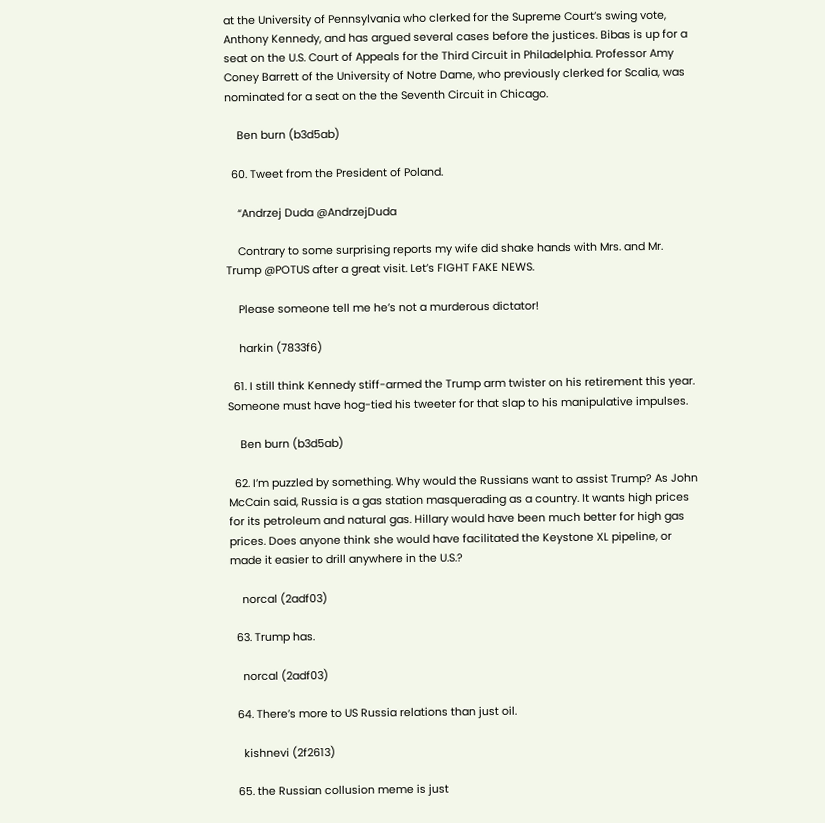at the University of Pennsylvania who clerked for the Supreme Court’s swing vote, Anthony Kennedy, and has argued several cases before the justices. Bibas is up for a seat on the U.S. Court of Appeals for the Third Circuit in Philadelphia. Professor Amy Coney Barrett of the University of Notre Dame, who previously clerked for Scalia, was nominated for a seat on the the Seventh Circuit in Chicago.

    Ben burn (b3d5ab)

  60. Tweet from the President of Poland.

    “Andrzej Duda @AndrzejDuda

    Contrary to some surprising reports my wife did shake hands with Mrs. and Mr. Trump @POTUS after a great visit. Let’s FIGHT FAKE NEWS.

    Please someone tell me he’s not a murderous dictator!

    harkin (7833f6)

  61. I still think Kennedy stiff-armed the Trump arm twister on his retirement this year. Someone must have hog-tied his tweeter for that slap to his manipulative impulses.

    Ben burn (b3d5ab)

  62. I’m puzzled by something. Why would the Russians want to assist Trump? As John McCain said, Russia is a gas station masquerading as a country. It wants high prices for its petroleum and natural gas. Hillary would have been much better for high gas prices. Does anyone think she would have facilitated the Keystone XL pipeline, or made it easier to drill anywhere in the U.S.?

    norcal (2adf03)

  63. Trump has.

    norcal (2adf03)

  64. There’s more to US Russia relations than just oil.

    kishnevi (2f2613)

  65. the Russian collusion meme is just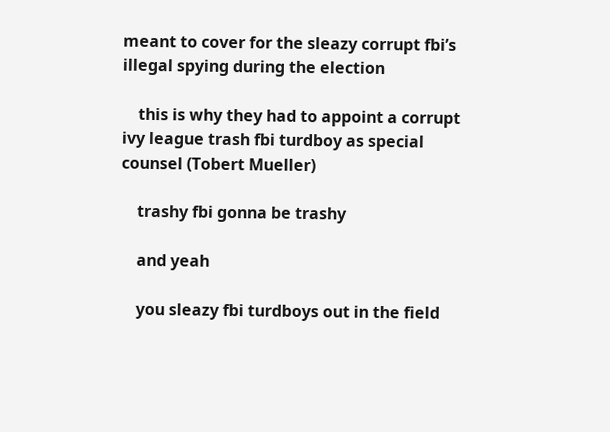meant to cover for the sleazy corrupt fbi’s illegal spying during the election

    this is why they had to appoint a corrupt ivy league trash fbi turdboy as special counsel (Tobert Mueller)

    trashy fbi gonna be trashy

    and yeah

    you sleazy fbi turdboys out in the field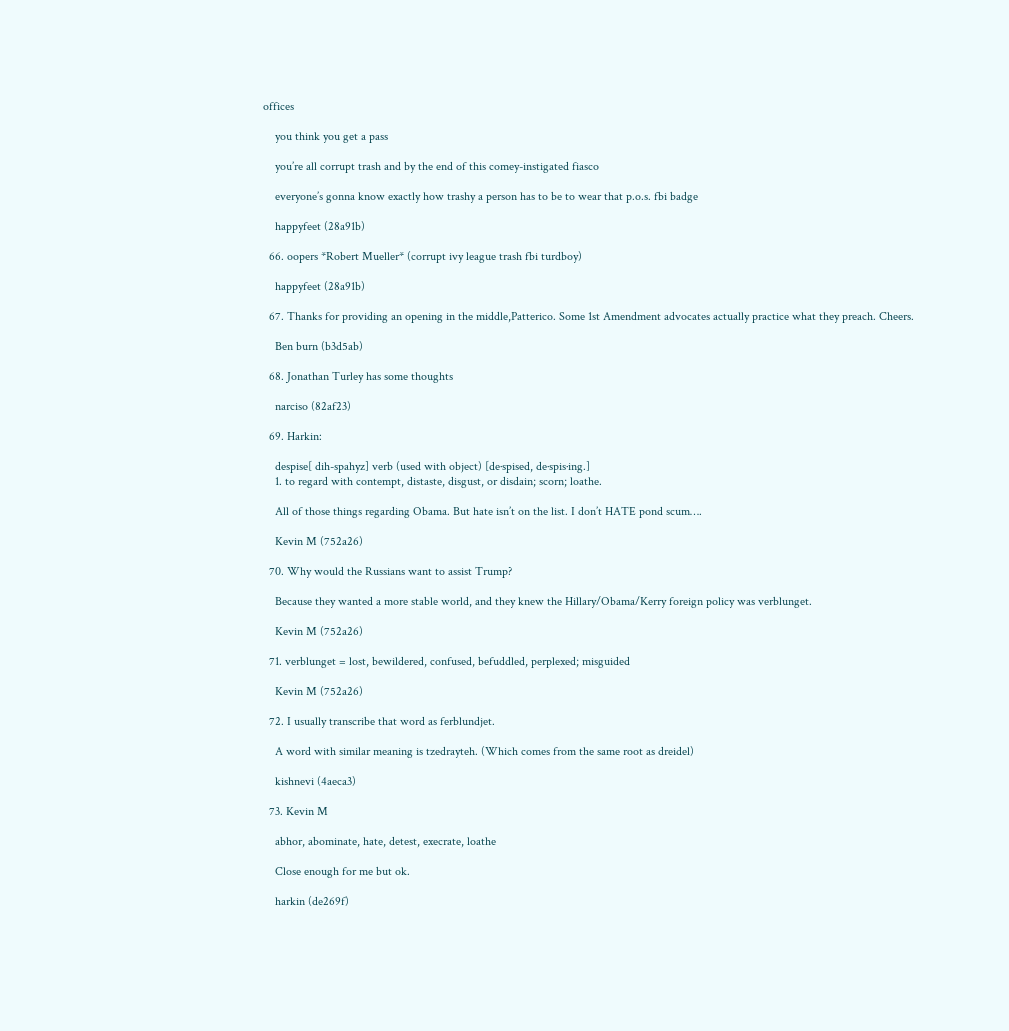offices

    you think you get a pass

    you’re all corrupt trash and by the end of this comey-instigated fiasco

    everyone’s gonna know exactly how trashy a person has to be to wear that p.o.s. fbi badge

    happyfeet (28a91b)

  66. oopers *Robert Mueller* (corrupt ivy league trash fbi turdboy)

    happyfeet (28a91b)

  67. Thanks for providing an opening in the middle,Patterico. Some 1st Amendment advocates actually practice what they preach. Cheers.

    Ben burn (b3d5ab)

  68. Jonathan Turley has some thoughts

    narciso (82af23)

  69. Harkin:

    despise[ dih-spahyz] verb (used with object) [de·spised, de·spis·ing.]
    1. to regard with contempt, distaste, disgust, or disdain; scorn; loathe.

    All of those things regarding Obama. But hate isn’t on the list. I don’t HATE pond scum….

    Kevin M (752a26)

  70. Why would the Russians want to assist Trump?

    Because they wanted a more stable world, and they knew the Hillary/Obama/Kerry foreign policy was verblunget.

    Kevin M (752a26)

  71. verblunget = lost, bewildered, confused, befuddled, perplexed; misguided

    Kevin M (752a26)

  72. I usually transcribe that word as ferblundjet.

    A word with similar meaning is tzedrayteh. (Which comes from the same root as dreidel)

    kishnevi (4aeca3)

  73. Kevin M

    abhor, abominate, hate, detest, execrate, loathe

    Close enough for me but ok.

    harkin (de269f)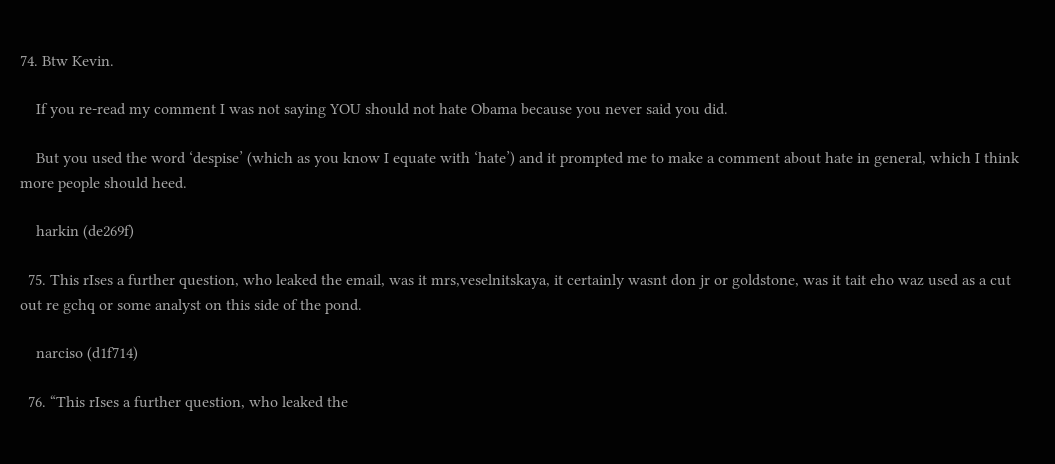74. Btw Kevin.

    If you re-read my comment I was not saying YOU should not hate Obama because you never said you did.

    But you used the word ‘despise’ (which as you know I equate with ‘hate’) and it prompted me to make a comment about hate in general, which I think more people should heed.

    harkin (de269f)

  75. This rIses a further question, who leaked the email, was it mrs,veselnitskaya, it certainly wasnt don jr or goldstone, was it tait eho waz used as a cut out re gchq or some analyst on this side of the pond.

    narciso (d1f714)

  76. “This rIses a further question, who leaked the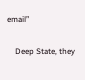email”

    Deep State, they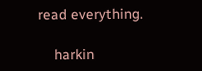read everything.

    harkin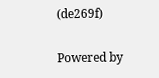(de269f)

Powered by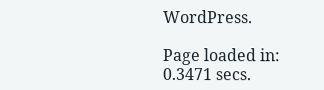WordPress.

Page loaded in: 0.3471 secs.